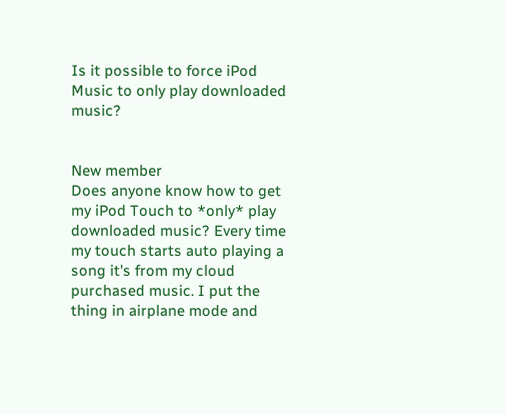Is it possible to force iPod Music to only play downloaded music?


New member
Does anyone know how to get my iPod Touch to *only* play downloaded music? Every time my touch starts auto playing a song it's from my cloud purchased music. I put the thing in airplane mode and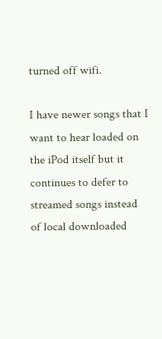turned off wifi.

I have newer songs that I want to hear loaded on the iPod itself but it continues to defer to streamed songs instead of local downloaded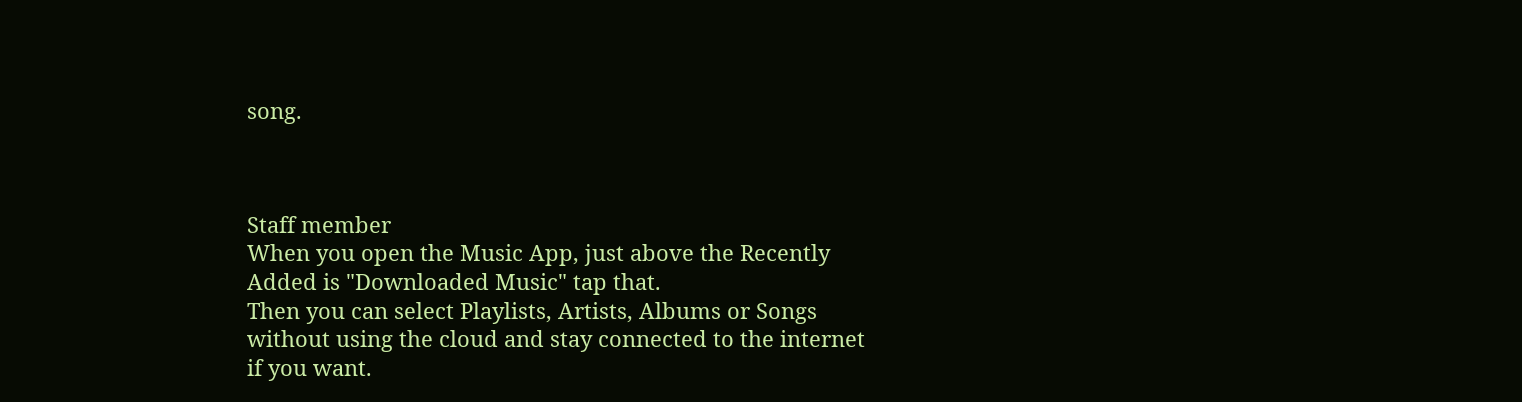song.



Staff member
When you open the Music App, just above the Recently Added is "Downloaded Music" tap that.
Then you can select Playlists, Artists, Albums or Songs without using the cloud and stay connected to the internet if you want.